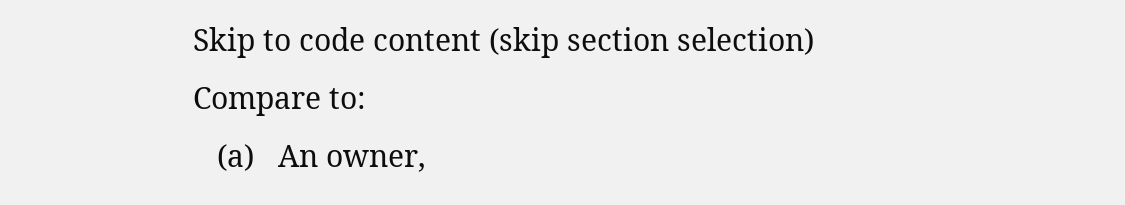Skip to code content (skip section selection)
Compare to:
   (a)   An owner,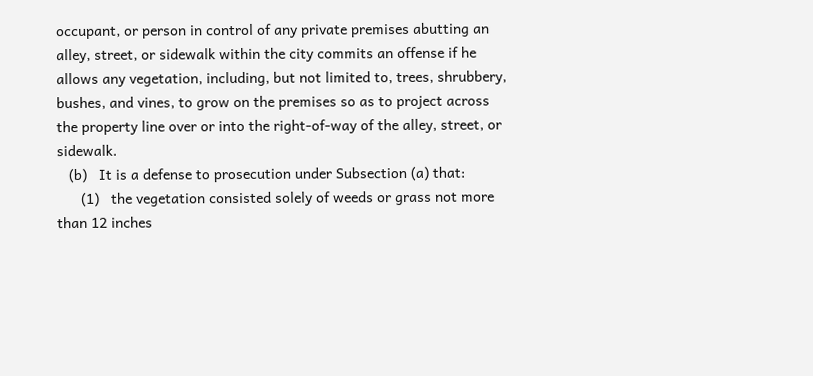occupant, or person in control of any private premises abutting an alley, street, or sidewalk within the city commits an offense if he allows any vegetation, including, but not limited to, trees, shrubbery, bushes, and vines, to grow on the premises so as to project across the property line over or into the right-of-way of the alley, street, or sidewalk.
   (b)   It is a defense to prosecution under Subsection (a) that:
      (1)   the vegetation consisted solely of weeds or grass not more than 12 inches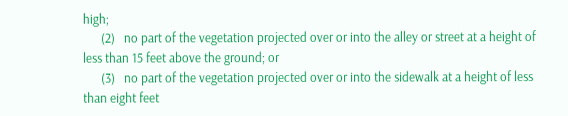high;
      (2)   no part of the vegetation projected over or into the alley or street at a height of less than 15 feet above the ground; or
      (3)   no part of the vegetation projected over or into the sidewalk at a height of less than eight feet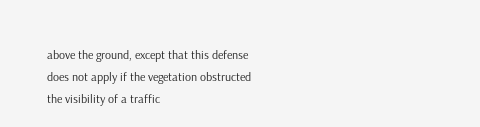above the ground, except that this defense does not apply if the vegetation obstructed the visibility of a traffic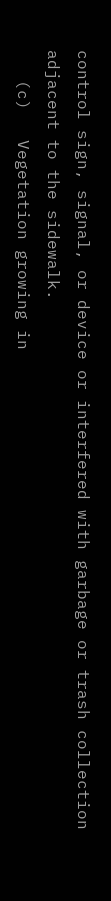control sign, signal, or device or interfered with garbage or trash collection adjacent to the sidewalk.
   (c)   Vegetation growing in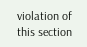violation of this section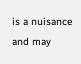is a nuisance and may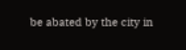be abated by the city in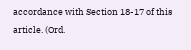accordance with Section 18-17 of this article. (Ord.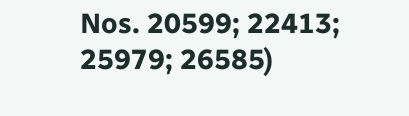Nos. 20599; 22413; 25979; 26585)